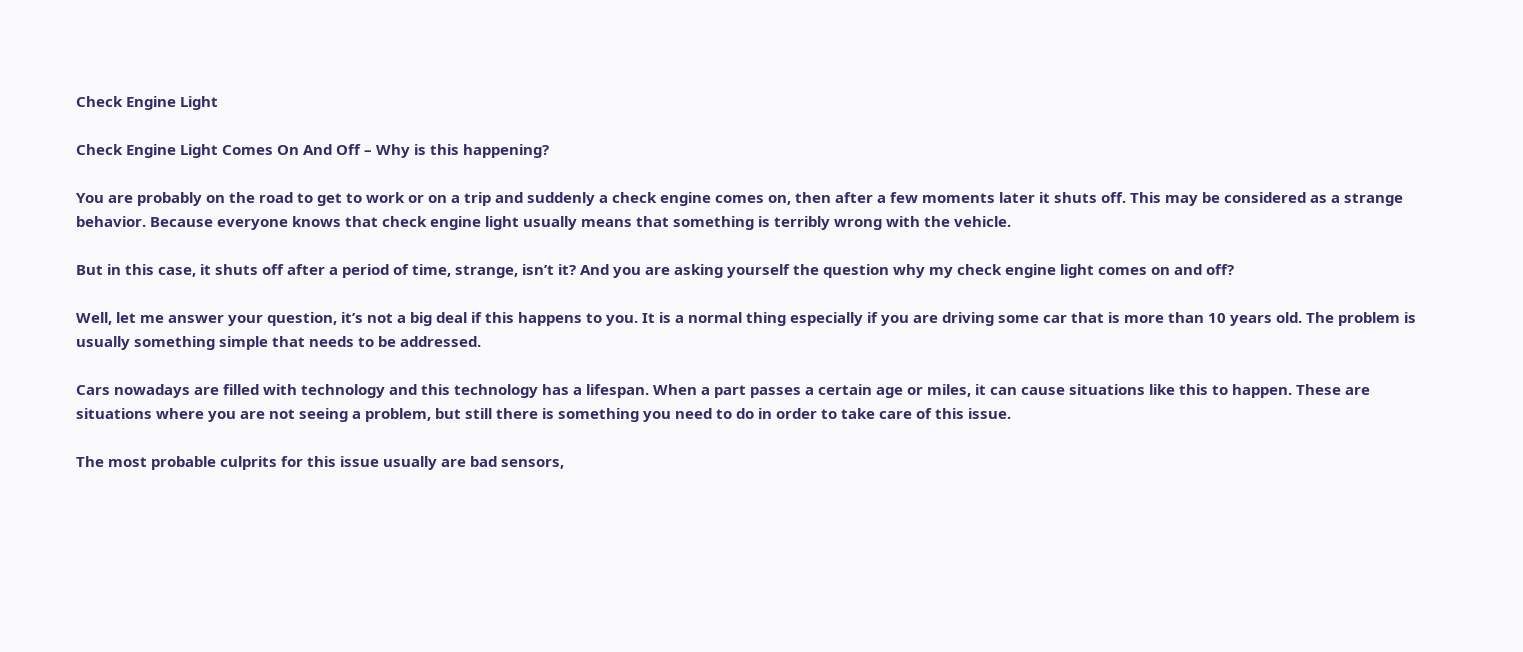Check Engine Light

Check Engine Light Comes On And Off – Why is this happening?

You are probably on the road to get to work or on a trip and suddenly a check engine comes on, then after a few moments later it shuts off. This may be considered as a strange behavior. Because everyone knows that check engine light usually means that something is terribly wrong with the vehicle.

But in this case, it shuts off after a period of time, strange, isn’t it? And you are asking yourself the question why my check engine light comes on and off?

Well, let me answer your question, it’s not a big deal if this happens to you. It is a normal thing especially if you are driving some car that is more than 10 years old. The problem is usually something simple that needs to be addressed.

Cars nowadays are filled with technology and this technology has a lifespan. When a part passes a certain age or miles, it can cause situations like this to happen. These are situations where you are not seeing a problem, but still there is something you need to do in order to take care of this issue.

The most probable culprits for this issue usually are bad sensors,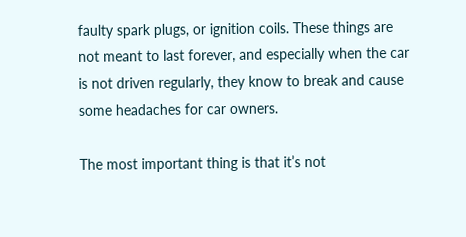faulty spark plugs, or ignition coils. These things are not meant to last forever, and especially when the car is not driven regularly, they know to break and cause some headaches for car owners.

The most important thing is that it’s not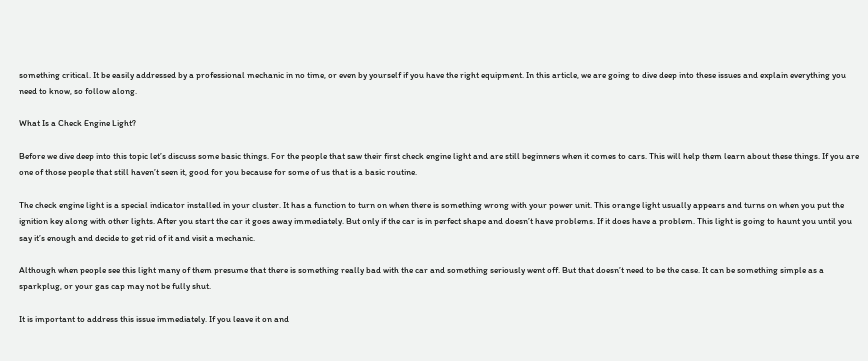something critical. It be easily addressed by a professional mechanic in no time, or even by yourself if you have the right equipment. In this article, we are going to dive deep into these issues and explain everything you need to know, so follow along.

What Is a Check Engine Light?

Before we dive deep into this topic let’s discuss some basic things. For the people that saw their first check engine light and are still beginners when it comes to cars. This will help them learn about these things. If you are one of those people that still haven’t seen it, good for you because for some of us that is a basic routine.

The check engine light is a special indicator installed in your cluster. It has a function to turn on when there is something wrong with your power unit. This orange light usually appears and turns on when you put the ignition key along with other lights. After you start the car it goes away immediately. But only if the car is in perfect shape and doesn’t have problems. If it does have a problem. This light is going to haunt you until you say it’s enough and decide to get rid of it and visit a mechanic.

Although when people see this light many of them presume that there is something really bad with the car and something seriously went off. But that doesn’t need to be the case. It can be something simple as a sparkplug, or your gas cap may not be fully shut.

It is important to address this issue immediately. If you leave it on and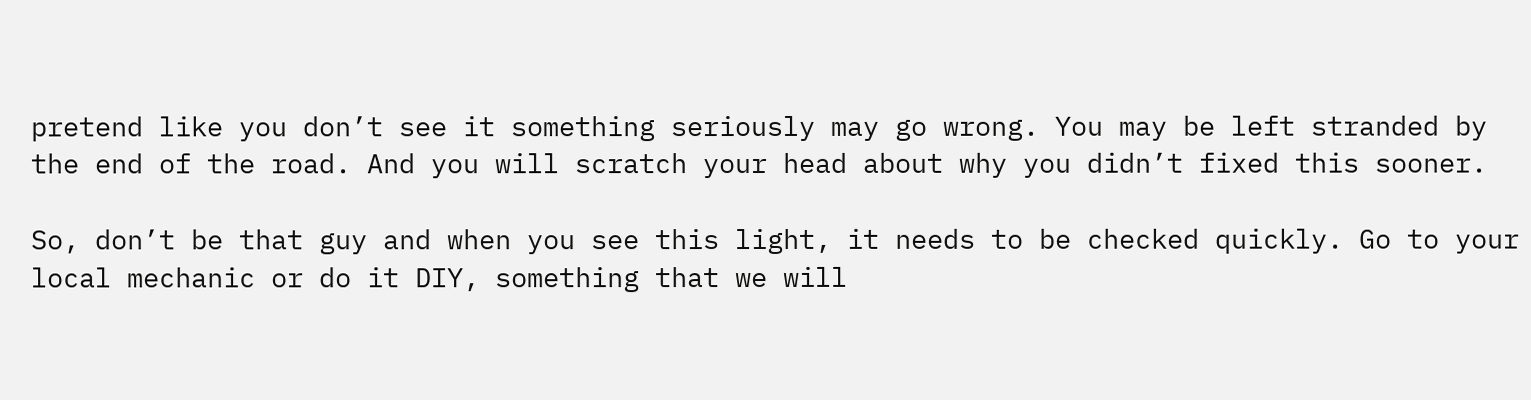pretend like you don’t see it something seriously may go wrong. You may be left stranded by the end of the road. And you will scratch your head about why you didn’t fixed this sooner.

So, don’t be that guy and when you see this light, it needs to be checked quickly. Go to your local mechanic or do it DIY, something that we will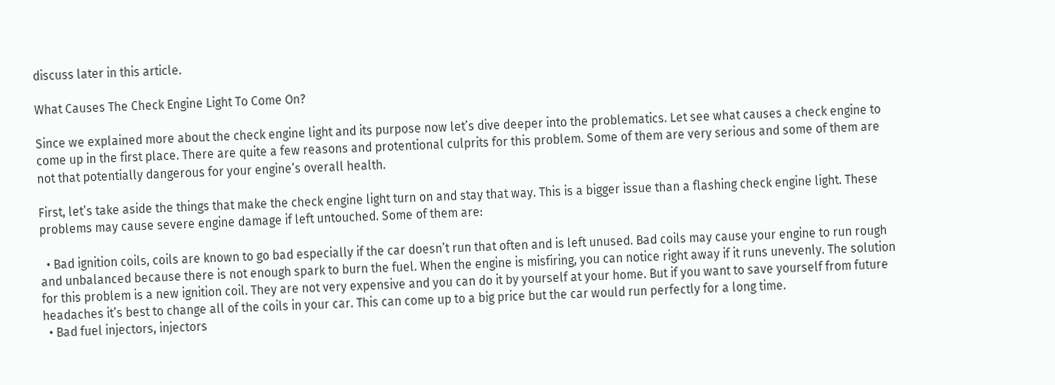discuss later in this article.

What Causes The Check Engine Light To Come On?

Since we explained more about the check engine light and its purpose now let’s dive deeper into the problematics. Let see what causes a check engine to come up in the first place. There are quite a few reasons and protentional culprits for this problem. Some of them are very serious and some of them are not that potentially dangerous for your engine’s overall health.

First, let’s take aside the things that make the check engine light turn on and stay that way. This is a bigger issue than a flashing check engine light. These problems may cause severe engine damage if left untouched. Some of them are:

  • Bad ignition coils, coils are known to go bad especially if the car doesn’t run that often and is left unused. Bad coils may cause your engine to run rough and unbalanced because there is not enough spark to burn the fuel. When the engine is misfiring, you can notice right away if it runs unevenly. The solution for this problem is a new ignition coil. They are not very expensive and you can do it by yourself at your home. But if you want to save yourself from future headaches it’s best to change all of the coils in your car. This can come up to a big price but the car would run perfectly for a long time.
  • Bad fuel injectors, injectors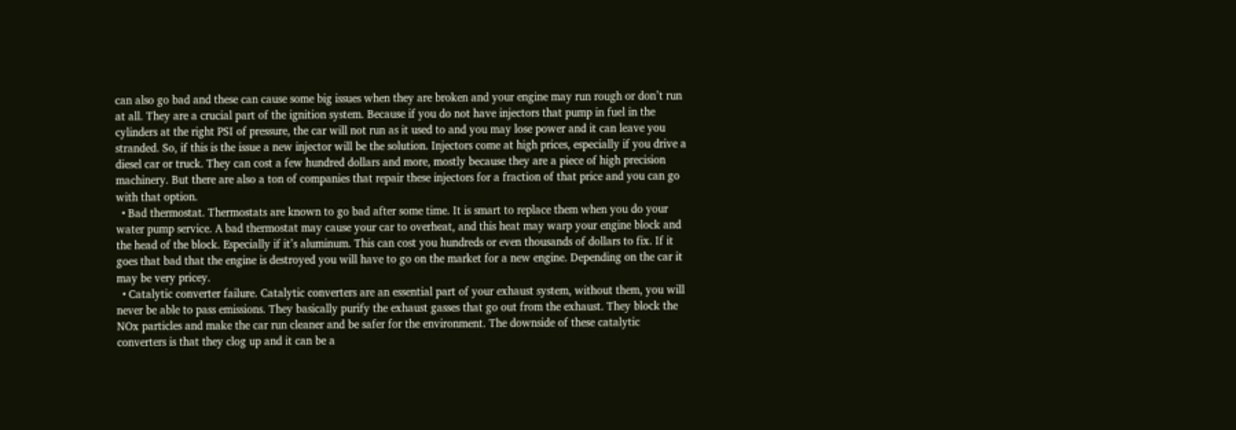can also go bad and these can cause some big issues when they are broken and your engine may run rough or don’t run at all. They are a crucial part of the ignition system. Because if you do not have injectors that pump in fuel in the cylinders at the right PSI of pressure, the car will not run as it used to and you may lose power and it can leave you stranded. So, if this is the issue a new injector will be the solution. Injectors come at high prices, especially if you drive a diesel car or truck. They can cost a few hundred dollars and more, mostly because they are a piece of high precision machinery. But there are also a ton of companies that repair these injectors for a fraction of that price and you can go with that option.
  • Bad thermostat. Thermostats are known to go bad after some time. It is smart to replace them when you do your water pump service. A bad thermostat may cause your car to overheat, and this heat may warp your engine block and the head of the block. Especially if it’s aluminum. This can cost you hundreds or even thousands of dollars to fix. If it goes that bad that the engine is destroyed you will have to go on the market for a new engine. Depending on the car it may be very pricey.
  • Catalytic converter failure. Catalytic converters are an essential part of your exhaust system, without them, you will never be able to pass emissions. They basically purify the exhaust gasses that go out from the exhaust. They block the NOx particles and make the car run cleaner and be safer for the environment. The downside of these catalytic converters is that they clog up and it can be a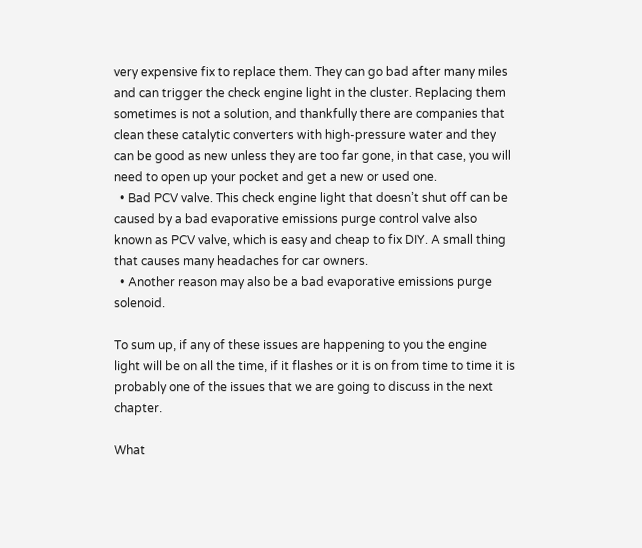very expensive fix to replace them. They can go bad after many miles and can trigger the check engine light in the cluster. Replacing them sometimes is not a solution, and thankfully there are companies that clean these catalytic converters with high-pressure water and they can be good as new unless they are too far gone, in that case, you will need to open up your pocket and get a new or used one.
  • Bad PCV valve. This check engine light that doesn’t shut off can be caused by a bad evaporative emissions purge control valve also known as PCV valve, which is easy and cheap to fix DIY. A small thing that causes many headaches for car owners.
  • Another reason may also be a bad evaporative emissions purge solenoid.

To sum up, if any of these issues are happening to you the engine light will be on all the time, if it flashes or it is on from time to time it is probably one of the issues that we are going to discuss in the next chapter.

What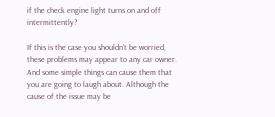if the check engine light turns on and off intermittently?

If this is the case you shouldn’t be worried, these problems may appear to any car owner. And some simple things can cause them that you are going to laugh about. Although the cause of the issue may be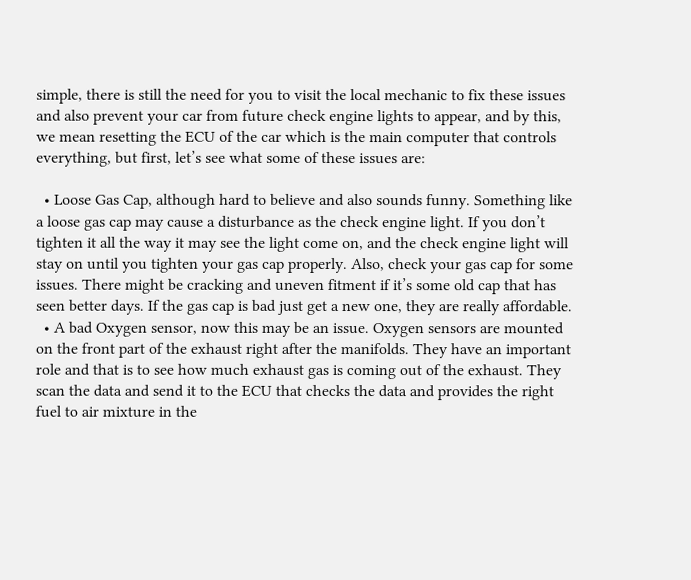simple, there is still the need for you to visit the local mechanic to fix these issues and also prevent your car from future check engine lights to appear, and by this, we mean resetting the ECU of the car which is the main computer that controls everything, but first, let’s see what some of these issues are:

  • Loose Gas Cap, although hard to believe and also sounds funny. Something like a loose gas cap may cause a disturbance as the check engine light. If you don’t tighten it all the way it may see the light come on, and the check engine light will stay on until you tighten your gas cap properly. Also, check your gas cap for some issues. There might be cracking and uneven fitment if it’s some old cap that has seen better days. If the gas cap is bad just get a new one, they are really affordable.
  • A bad Oxygen sensor, now this may be an issue. Oxygen sensors are mounted on the front part of the exhaust right after the manifolds. They have an important role and that is to see how much exhaust gas is coming out of the exhaust. They scan the data and send it to the ECU that checks the data and provides the right fuel to air mixture in the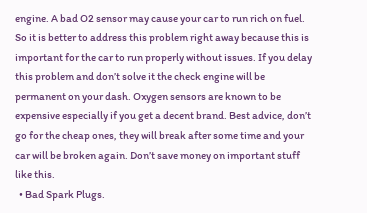engine. A bad O2 sensor may cause your car to run rich on fuel. So it is better to address this problem right away because this is important for the car to run properly without issues. If you delay this problem and don’t solve it the check engine will be permanent on your dash. Oxygen sensors are known to be expensive especially if you get a decent brand. Best advice, don’t go for the cheap ones, they will break after some time and your car will be broken again. Don’t save money on important stuff like this.
  • Bad Spark Plugs.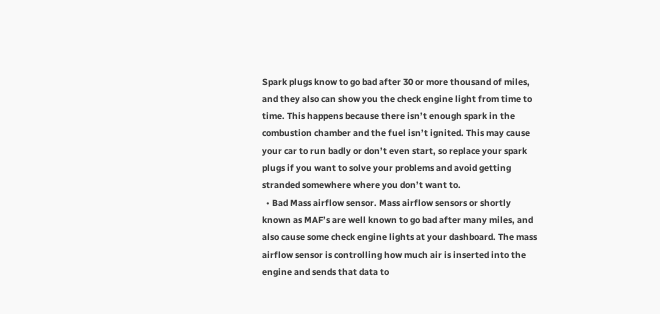Spark plugs know to go bad after 30 or more thousand of miles, and they also can show you the check engine light from time to time. This happens because there isn’t enough spark in the combustion chamber and the fuel isn’t ignited. This may cause your car to run badly or don’t even start, so replace your spark plugs if you want to solve your problems and avoid getting stranded somewhere where you don’t want to.
  • Bad Mass airflow sensor. Mass airflow sensors or shortly known as MAF’s are well known to go bad after many miles, and also cause some check engine lights at your dashboard. The mass airflow sensor is controlling how much air is inserted into the engine and sends that data to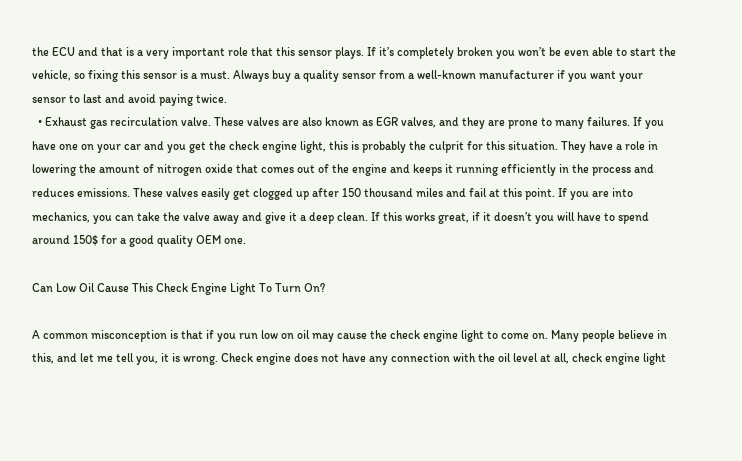the ECU and that is a very important role that this sensor plays. If it’s completely broken you won’t be even able to start the vehicle, so fixing this sensor is a must. Always buy a quality sensor from a well-known manufacturer if you want your sensor to last and avoid paying twice.
  • Exhaust gas recirculation valve. These valves are also known as EGR valves, and they are prone to many failures. If you have one on your car and you get the check engine light, this is probably the culprit for this situation. They have a role in lowering the amount of nitrogen oxide that comes out of the engine and keeps it running efficiently in the process and reduces emissions. These valves easily get clogged up after 150 thousand miles and fail at this point. If you are into mechanics, you can take the valve away and give it a deep clean. If this works great, if it doesn’t you will have to spend around 150$ for a good quality OEM one.

Can Low Oil Cause This Check Engine Light To Turn On?

A common misconception is that if you run low on oil may cause the check engine light to come on. Many people believe in this, and let me tell you, it is wrong. Check engine does not have any connection with the oil level at all, check engine light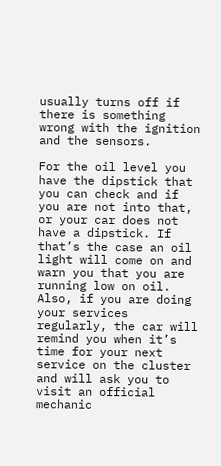usually turns off if there is something wrong with the ignition and the sensors.

For the oil level you have the dipstick that you can check and if you are not into that, or your car does not have a dipstick. If that’s the case an oil light will come on and warn you that you are running low on oil. Also, if you are doing your services regularly, the car will remind you when it’s time for your next service on the cluster and will ask you to visit an official mechanic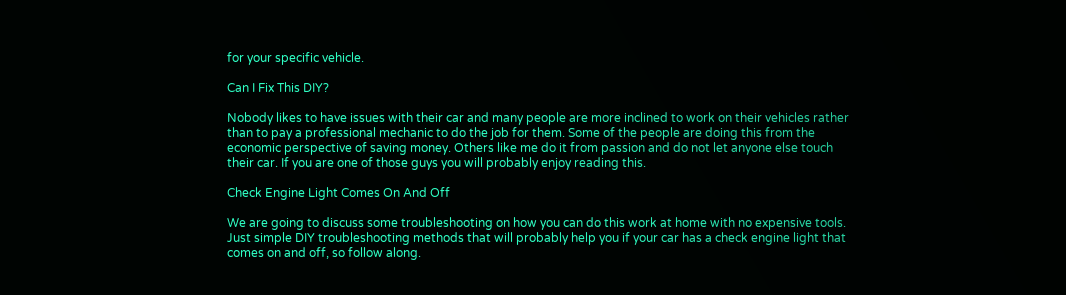for your specific vehicle.

Can I Fix This DIY?

Nobody likes to have issues with their car and many people are more inclined to work on their vehicles rather than to pay a professional mechanic to do the job for them. Some of the people are doing this from the economic perspective of saving money. Others like me do it from passion and do not let anyone else touch their car. If you are one of those guys you will probably enjoy reading this.

Check Engine Light Comes On And Off

We are going to discuss some troubleshooting on how you can do this work at home with no expensive tools. Just simple DIY troubleshooting methods that will probably help you if your car has a check engine light that comes on and off, so follow along.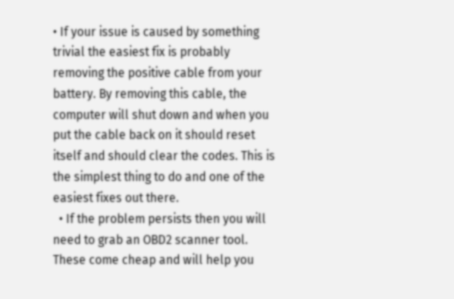• If your issue is caused by something trivial the easiest fix is probably removing the positive cable from your battery. By removing this cable, the computer will shut down and when you put the cable back on it should reset itself and should clear the codes. This is the simplest thing to do and one of the easiest fixes out there.
  • If the problem persists then you will need to grab an OBD2 scanner tool. These come cheap and will help you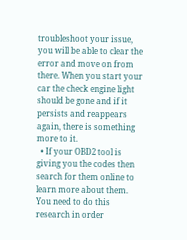troubleshoot your issue, you will be able to clear the error and move on from there. When you start your car the check engine light should be gone and if it persists and reappears again, there is something more to it.
  • If your OBD2 tool is giving you the codes then search for them online to learn more about them. You need to do this research in order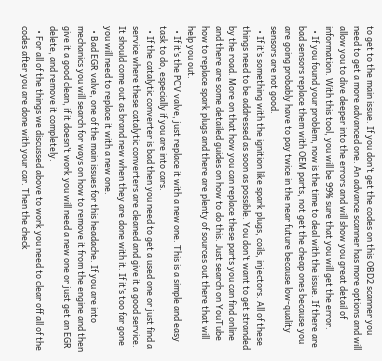to get to the main issue. If you don’t get the codes on this OBD2 scanner you need to get a more advanced one. An advance scanner has more options and will allow you to dive deeper into the errors and will show you great detail of information. With this tool, you will be 99% sure that you will get the error.
  • If you found your problem, now is the time to deal with the issue. If there are bad sensors replace them with OEM parts, not get the cheap ones because you are going probably have to pay twice in the near future because low-quality sensors are not good.
  • If it’s something with the ignition like spark plugs, coils, injectors. All of these things need to be addressed as soon as possible. You don’t want to get stranded by the road. More on that how you can replace these parts you can find online and there are some detailed guides on how to do this. Just search on YouTube how to replace spark plugs and there are plenty of sources out there that will help you out.
  • If it’s the PCV valve, just replace it with a new one. This is a simple and easy task to do, especially if you are into cars.
  • If the catalytic converter is bad then you need to get a used one or just find a service where these catalytic converters are cleaned and give it a good service. It should come out as brand new when they are done with it. If it’s too far gone you will need to replace it with a new one.
  • Bad EGR valve, one of the main issues for this headache. If you are into mechanics you will search for ways on how to remove it from the engine and then give it a good clean, if it doesn’t work you will need a new one or just get an EGR delete, and remove it completely.
  • For all of the things we discussed above to work you need to clear off all of the codes after you are done with your car. Then the check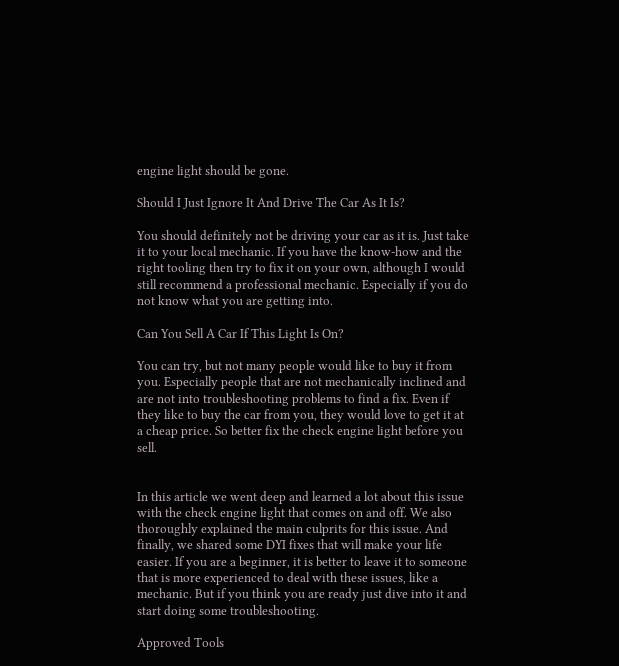engine light should be gone.

Should I Just Ignore It And Drive The Car As It Is?

You should definitely not be driving your car as it is. Just take it to your local mechanic. If you have the know-how and the right tooling then try to fix it on your own, although I would still recommend a professional mechanic. Especially if you do not know what you are getting into.

Can You Sell A Car If This Light Is On?

You can try, but not many people would like to buy it from you. Especially people that are not mechanically inclined and are not into troubleshooting problems to find a fix. Even if they like to buy the car from you, they would love to get it at a cheap price. So better fix the check engine light before you sell.


In this article we went deep and learned a lot about this issue with the check engine light that comes on and off. We also thoroughly explained the main culprits for this issue. And finally, we shared some DYI fixes that will make your life easier. If you are a beginner, it is better to leave it to someone that is more experienced to deal with these issues, like a mechanic. But if you think you are ready just dive into it and start doing some troubleshooting.

Approved Tools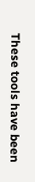These tools have been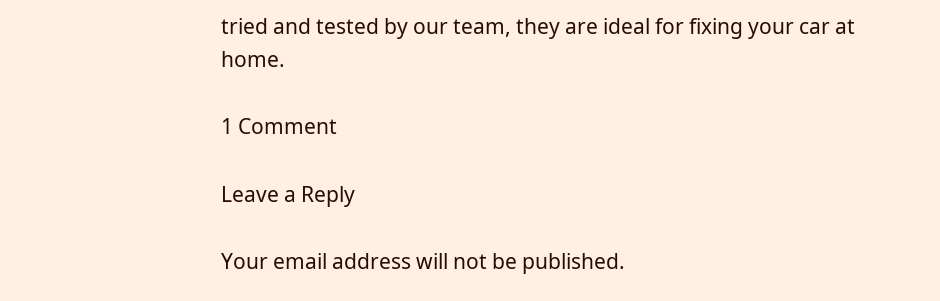tried and tested by our team, they are ideal for fixing your car at home.

1 Comment

Leave a Reply

Your email address will not be published.